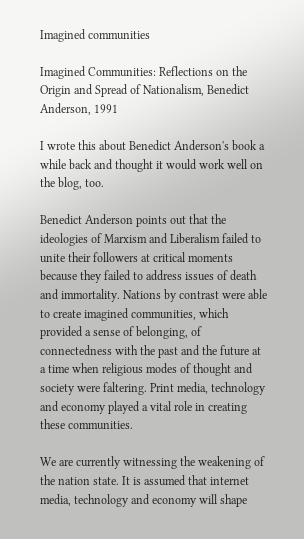Imagined communities

Imagined Communities: Reflections on the Origin and Spread of Nationalism, Benedict Anderson, 1991

I wrote this about Benedict Anderson's book a while back and thought it would work well on the blog, too.

Benedict Anderson points out that the ideologies of Marxism and Liberalism failed to unite their followers at critical moments because they failed to address issues of death and immortality. Nations by contrast were able to create imagined communities, which provided a sense of belonging, of connectedness with the past and the future at a time when religious modes of thought and society were faltering. Print media, technology and economy played a vital role in creating these communities.

We are currently witnessing the weakening of the nation state. It is assumed that internet media, technology and economy will shape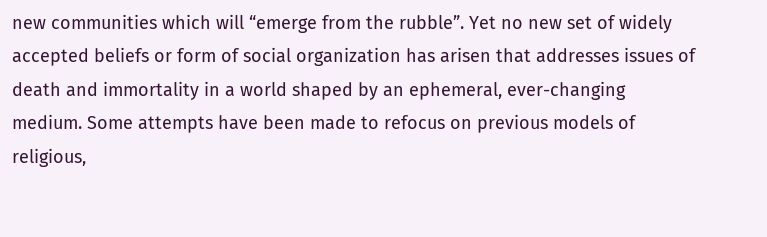new communities which will “emerge from the rubble”. Yet no new set of widely accepted beliefs or form of social organization has arisen that addresses issues of death and immortality in a world shaped by an ephemeral, ever-changing medium. Some attempts have been made to refocus on previous models of religious,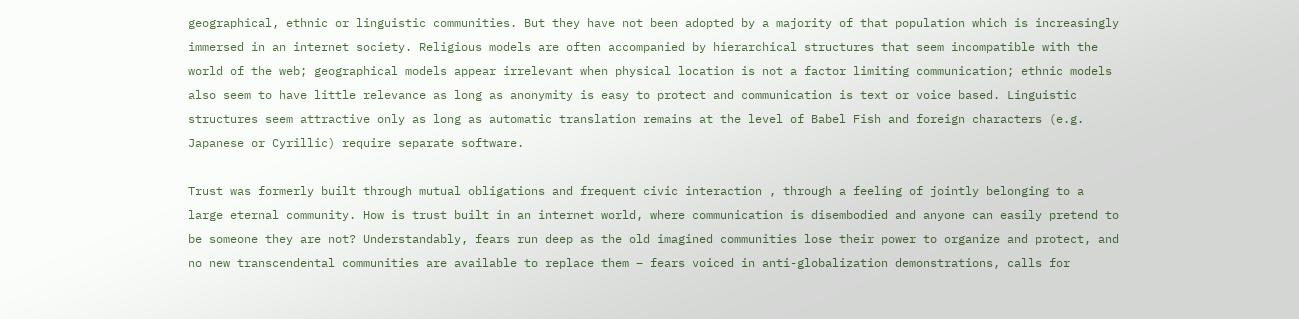geographical, ethnic or linguistic communities. But they have not been adopted by a majority of that population which is increasingly immersed in an internet society. Religious models are often accompanied by hierarchical structures that seem incompatible with the world of the web; geographical models appear irrelevant when physical location is not a factor limiting communication; ethnic models also seem to have little relevance as long as anonymity is easy to protect and communication is text or voice based. Linguistic structures seem attractive only as long as automatic translation remains at the level of Babel Fish and foreign characters (e.g. Japanese or Cyrillic) require separate software.

Trust was formerly built through mutual obligations and frequent civic interaction , through a feeling of jointly belonging to a large eternal community. How is trust built in an internet world, where communication is disembodied and anyone can easily pretend to be someone they are not? Understandably, fears run deep as the old imagined communities lose their power to organize and protect, and no new transcendental communities are available to replace them – fears voiced in anti-globalization demonstrations, calls for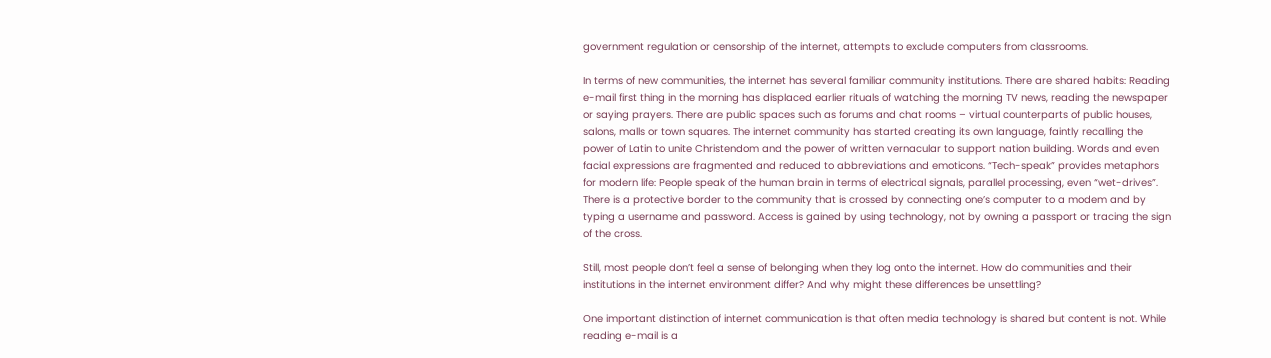government regulation or censorship of the internet, attempts to exclude computers from classrooms.

In terms of new communities, the internet has several familiar community institutions. There are shared habits: Reading e-mail first thing in the morning has displaced earlier rituals of watching the morning TV news, reading the newspaper or saying prayers. There are public spaces such as forums and chat rooms – virtual counterparts of public houses, salons, malls or town squares. The internet community has started creating its own language, faintly recalling the power of Latin to unite Christendom and the power of written vernacular to support nation building. Words and even facial expressions are fragmented and reduced to abbreviations and emoticons. “Tech-speak” provides metaphors for modern life: People speak of the human brain in terms of electrical signals, parallel processing, even “wet-drives”. There is a protective border to the community that is crossed by connecting one’s computer to a modem and by typing a username and password. Access is gained by using technology, not by owning a passport or tracing the sign of the cross.

Still, most people don’t feel a sense of belonging when they log onto the internet. How do communities and their institutions in the internet environment differ? And why might these differences be unsettling?

One important distinction of internet communication is that often media technology is shared but content is not. While reading e-mail is a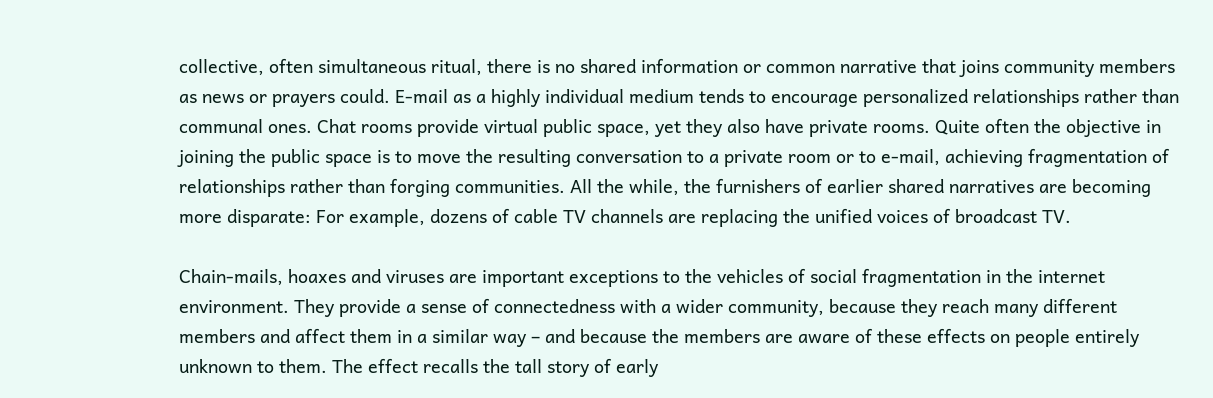collective, often simultaneous ritual, there is no shared information or common narrative that joins community members as news or prayers could. E-mail as a highly individual medium tends to encourage personalized relationships rather than communal ones. Chat rooms provide virtual public space, yet they also have private rooms. Quite often the objective in joining the public space is to move the resulting conversation to a private room or to e-mail, achieving fragmentation of relationships rather than forging communities. All the while, the furnishers of earlier shared narratives are becoming more disparate: For example, dozens of cable TV channels are replacing the unified voices of broadcast TV.

Chain-mails, hoaxes and viruses are important exceptions to the vehicles of social fragmentation in the internet environment. They provide a sense of connectedness with a wider community, because they reach many different members and affect them in a similar way – and because the members are aware of these effects on people entirely unknown to them. The effect recalls the tall story of early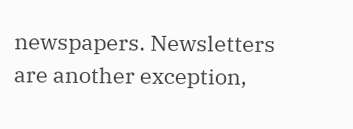newspapers. Newsletters are another exception,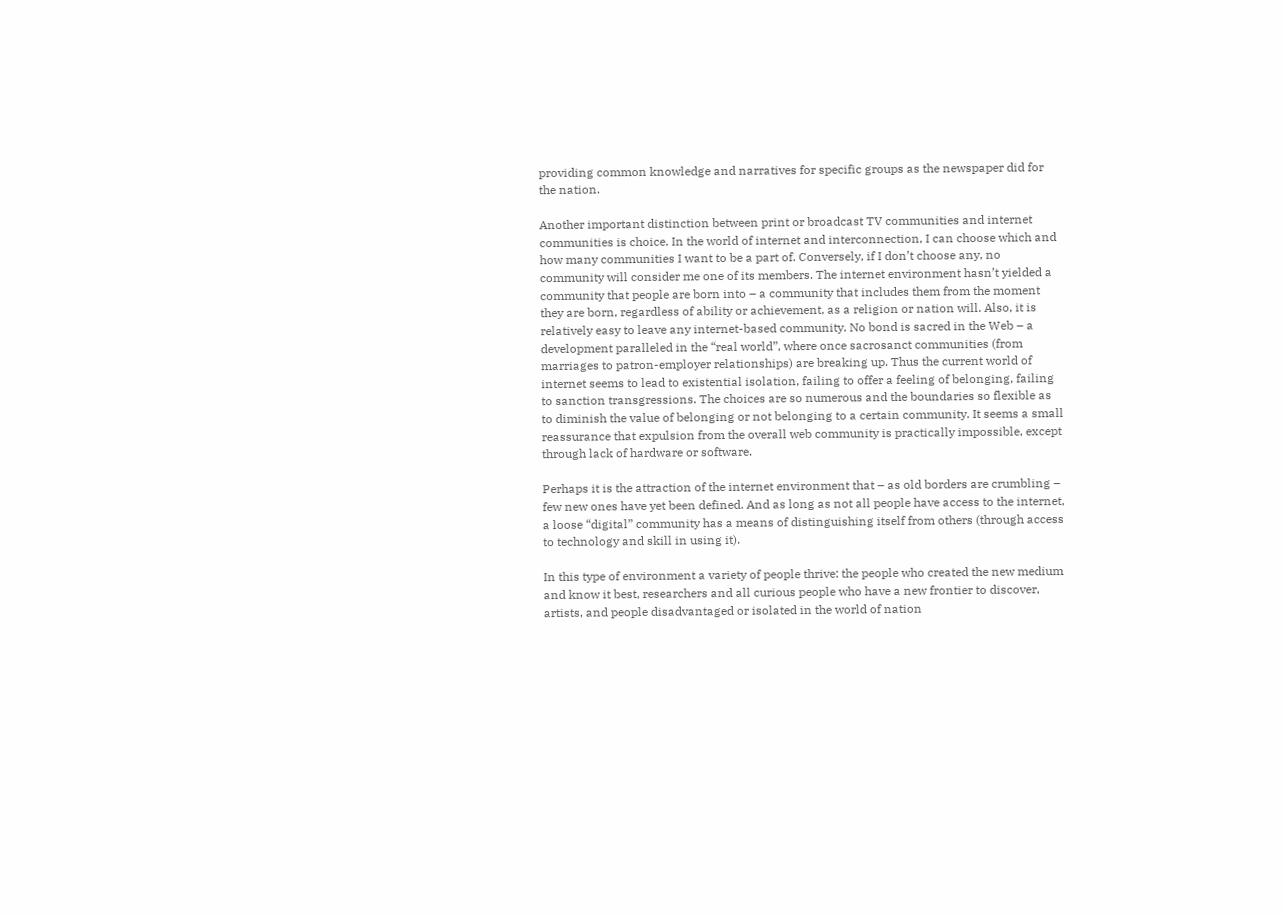providing common knowledge and narratives for specific groups as the newspaper did for the nation.

Another important distinction between print or broadcast TV communities and internet communities is choice. In the world of internet and interconnection, I can choose which and how many communities I want to be a part of. Conversely, if I don’t choose any, no community will consider me one of its members. The internet environment hasn’t yielded a community that people are born into – a community that includes them from the moment they are born, regardless of ability or achievement, as a religion or nation will. Also, it is relatively easy to leave any internet-based community. No bond is sacred in the Web – a development paralleled in the “real world”, where once sacrosanct communities (from marriages to patron-employer relationships) are breaking up. Thus the current world of internet seems to lead to existential isolation, failing to offer a feeling of belonging, failing to sanction transgressions. The choices are so numerous and the boundaries so flexible as to diminish the value of belonging or not belonging to a certain community. It seems a small reassurance that expulsion from the overall web community is practically impossible, except through lack of hardware or software.

Perhaps it is the attraction of the internet environment that – as old borders are crumbling – few new ones have yet been defined. And as long as not all people have access to the internet, a loose “digital” community has a means of distinguishing itself from others (through access to technology and skill in using it).

In this type of environment a variety of people thrive: the people who created the new medium and know it best, researchers and all curious people who have a new frontier to discover, artists, and people disadvantaged or isolated in the world of nation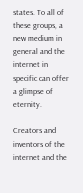states. To all of these groups, a new medium in general and the internet in specific can offer a glimpse of eternity.

Creators and inventors of the internet and the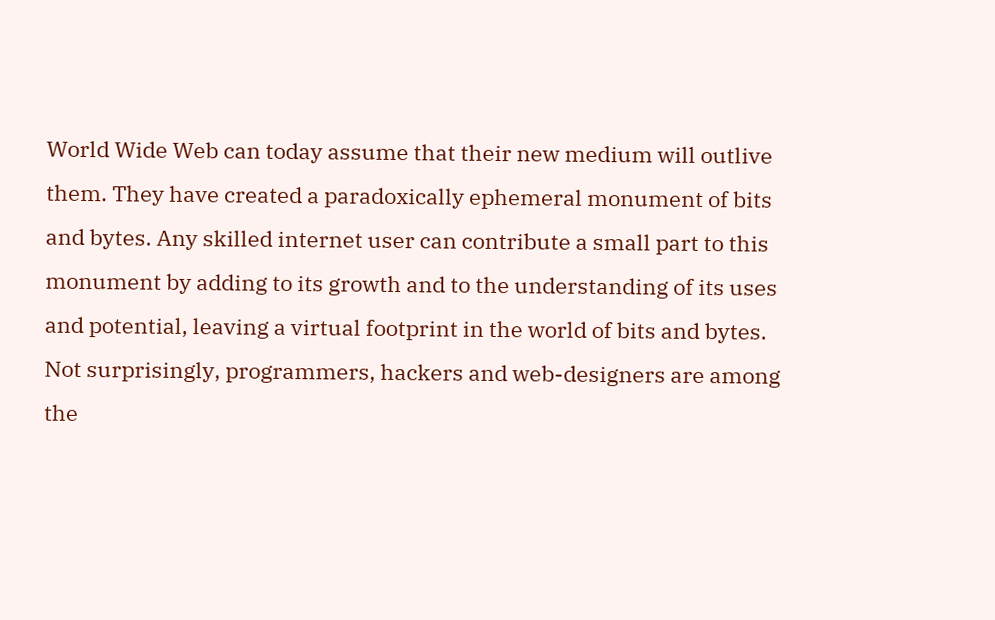World Wide Web can today assume that their new medium will outlive them. They have created a paradoxically ephemeral monument of bits and bytes. Any skilled internet user can contribute a small part to this monument by adding to its growth and to the understanding of its uses and potential, leaving a virtual footprint in the world of bits and bytes. Not surprisingly, programmers, hackers and web-designers are among the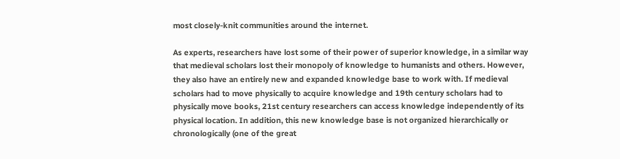most closely-knit communities around the internet.

As experts, researchers have lost some of their power of superior knowledge, in a similar way that medieval scholars lost their monopoly of knowledge to humanists and others. However, they also have an entirely new and expanded knowledge base to work with. If medieval scholars had to move physically to acquire knowledge and 19th century scholars had to physically move books, 21st century researchers can access knowledge independently of its physical location. In addition, this new knowledge base is not organized hierarchically or chronologically (one of the great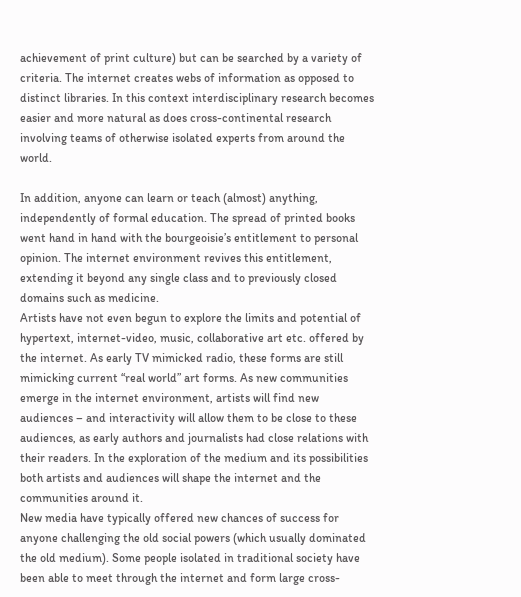achievement of print culture) but can be searched by a variety of criteria. The internet creates webs of information as opposed to distinct libraries. In this context interdisciplinary research becomes easier and more natural as does cross-continental research involving teams of otherwise isolated experts from around the world.

In addition, anyone can learn or teach (almost) anything, independently of formal education. The spread of printed books went hand in hand with the bourgeoisie’s entitlement to personal opinion. The internet environment revives this entitlement, extending it beyond any single class and to previously closed domains such as medicine.
Artists have not even begun to explore the limits and potential of hypertext, internet-video, music, collaborative art etc. offered by the internet. As early TV mimicked radio, these forms are still mimicking current “real world” art forms. As new communities emerge in the internet environment, artists will find new audiences – and interactivity will allow them to be close to these audiences, as early authors and journalists had close relations with their readers. In the exploration of the medium and its possibilities both artists and audiences will shape the internet and the communities around it.
New media have typically offered new chances of success for anyone challenging the old social powers (which usually dominated the old medium). Some people isolated in traditional society have been able to meet through the internet and form large cross-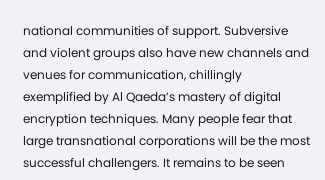national communities of support. Subversive and violent groups also have new channels and venues for communication, chillingly exemplified by Al Qaeda’s mastery of digital encryption techniques. Many people fear that large transnational corporations will be the most successful challengers. It remains to be seen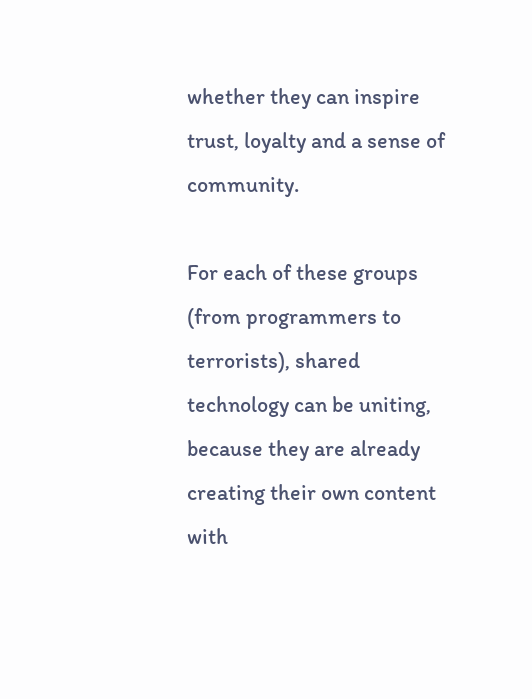whether they can inspire trust, loyalty and a sense of community.

For each of these groups (from programmers to terrorists), shared technology can be uniting, because they are already creating their own content with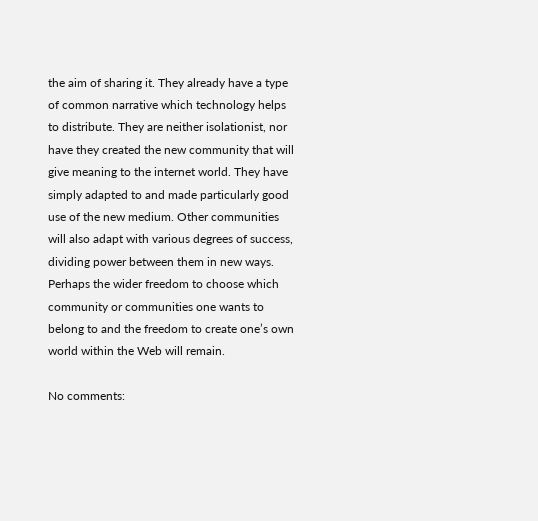the aim of sharing it. They already have a type of common narrative which technology helps to distribute. They are neither isolationist, nor have they created the new community that will give meaning to the internet world. They have simply adapted to and made particularly good use of the new medium. Other communities will also adapt with various degrees of success, dividing power between them in new ways. Perhaps the wider freedom to choose which community or communities one wants to belong to and the freedom to create one’s own world within the Web will remain.

No comments: